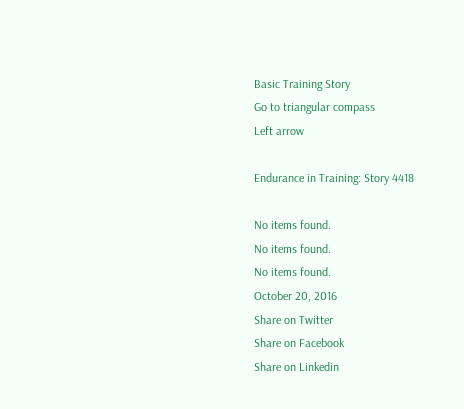Basic Training Story
Go to triangular compass
Left arrow

Endurance in Training: Story 4418

No items found.
No items found.
No items found.
October 20, 2016
Share on Twitter
Share on Facebook
Share on Linkedin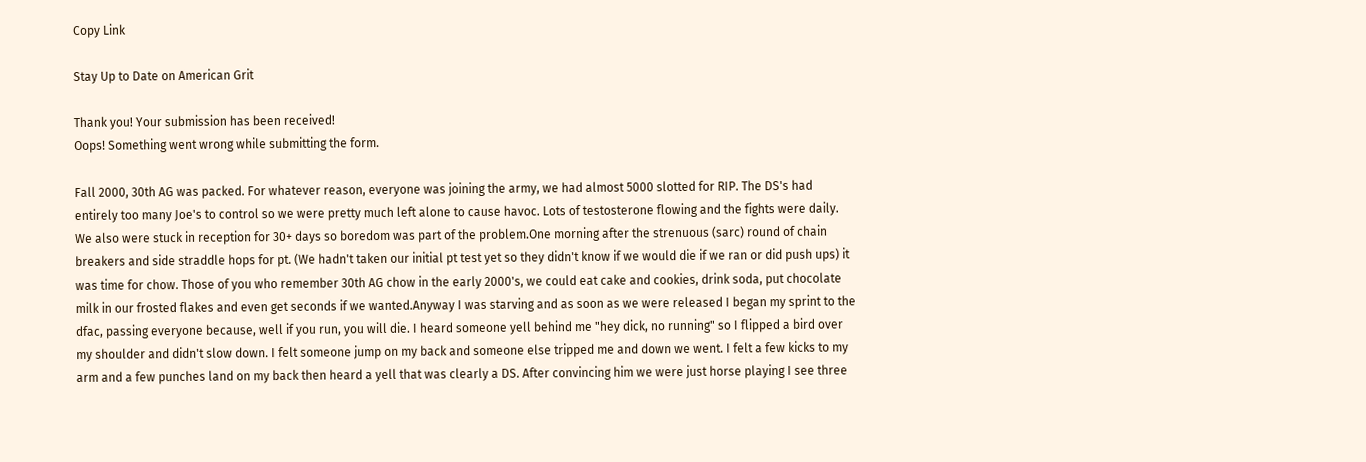Copy Link

Stay Up to Date on American Grit

Thank you! Your submission has been received!
Oops! Something went wrong while submitting the form.

Fall 2000, 30th AG was packed. For whatever reason, everyone was joining the army, we had almost 5000 slotted for RIP. The DS's had entirely too many Joe's to control so we were pretty much left alone to cause havoc. Lots of testosterone flowing and the fights were daily. We also were stuck in reception for 30+ days so boredom was part of the problem.One morning after the strenuous (sarc) round of chain breakers and side straddle hops for pt. (We hadn't taken our initial pt test yet so they didn't know if we would die if we ran or did push ups) it was time for chow. Those of you who remember 30th AG chow in the early 2000's, we could eat cake and cookies, drink soda, put chocolate milk in our frosted flakes and even get seconds if we wanted.Anyway I was starving and as soon as we were released I began my sprint to the dfac, passing everyone because, well if you run, you will die. I heard someone yell behind me "hey dick, no running" so I flipped a bird over my shoulder and didn't slow down. I felt someone jump on my back and someone else tripped me and down we went. I felt a few kicks to my arm and a few punches land on my back then heard a yell that was clearly a DS. After convincing him we were just horse playing I see three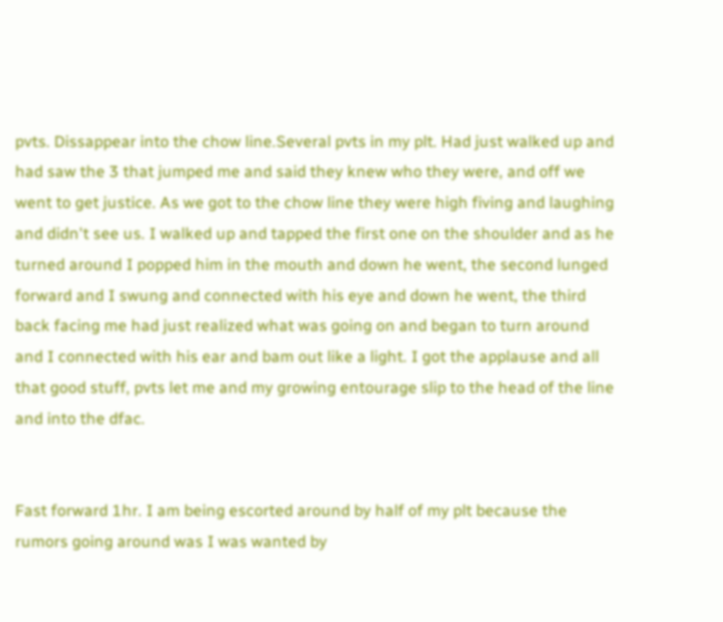pvts. Dissappear into the chow line.Several pvts in my plt. Had just walked up and had saw the 3 that jumped me and said they knew who they were, and off we went to get justice. As we got to the chow line they were high fiving and laughing and didn't see us. I walked up and tapped the first one on the shoulder and as he turned around I popped him in the mouth and down he went, the second lunged forward and I swung and connected with his eye and down he went, the third back facing me had just realized what was going on and began to turn around and I connected with his ear and bam out like a light. I got the applause and all that good stuff, pvts let me and my growing entourage slip to the head of the line and into the dfac.


Fast forward 1hr. I am being escorted around by half of my plt because the rumors going around was I was wanted by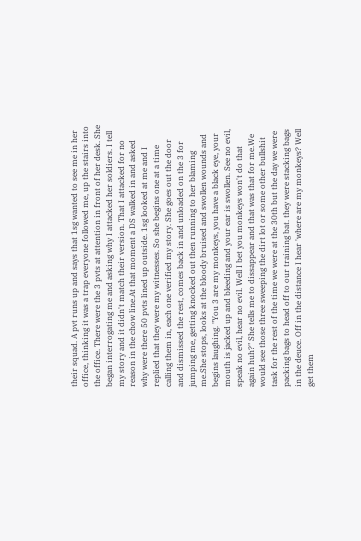their squad. A pvt runs up and says that 1sg wanted to see me in her office, thinking it was a trap everyone followed me, up the stairs into the office. There were the 3 pvts at attention in front of her desk. She began interrogating me and asking why I attacked her soldiers. I tell my story and it didn't match their version. That I attacked for no reason in the chow line.At that moment a DS walked in and asked why were there 50 pvts lined up outside. 1sg looked at me and I replied that they were my witnesses. So she begins one at a time calling them in, each one verified my story. She goes out the door and dismissed the rest, comes back in and unloaded on the 3 for jumping me, getting knocked out then running to her blaming me.She stops, looks at the bloody bruised and swollen wounds and begins laughing. "You 3 are my monkeys, you have a black eye, your mouth is jacked up and bleeding and your ear is swollen. See no evil, speak no evil, hear no evil. Well I bet you monkeys won't do that again huh?" She tells me to dissappear and that was that for me.We would see those three sweeping the dirt lot or some other bullshit task for the rest of the time we were at the 30th but the day we were packing bags to head off to our training bat. they were stacking bags in the deuce. Off in the distance I hear 'where are my monkeys? Well get them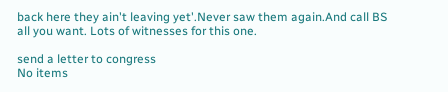back here they ain't leaving yet'.Never saw them again.And call BS all you want. Lots of witnesses for this one.

send a letter to congress
No items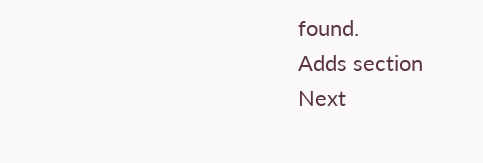found.
Adds section
Next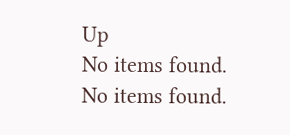Up
No items found.
No items found.